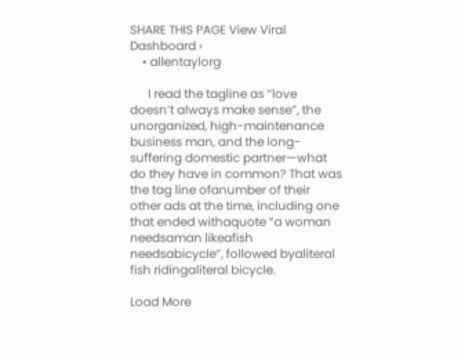SHARE THIS PAGE View Viral Dashboard ›
    • allentaylorg

      I read the tagline as “love doesn’t always make sense”, the unorganized, high-maintenance business man, and the long-suffering domestic partner—what do they have in common? That was the tag line ofanumber of their other ads at the time, including one that ended withaquote “a woman needsaman likeafish needsabicycle”, followed byaliteral fish ridingaliteral bicycle.

Load More